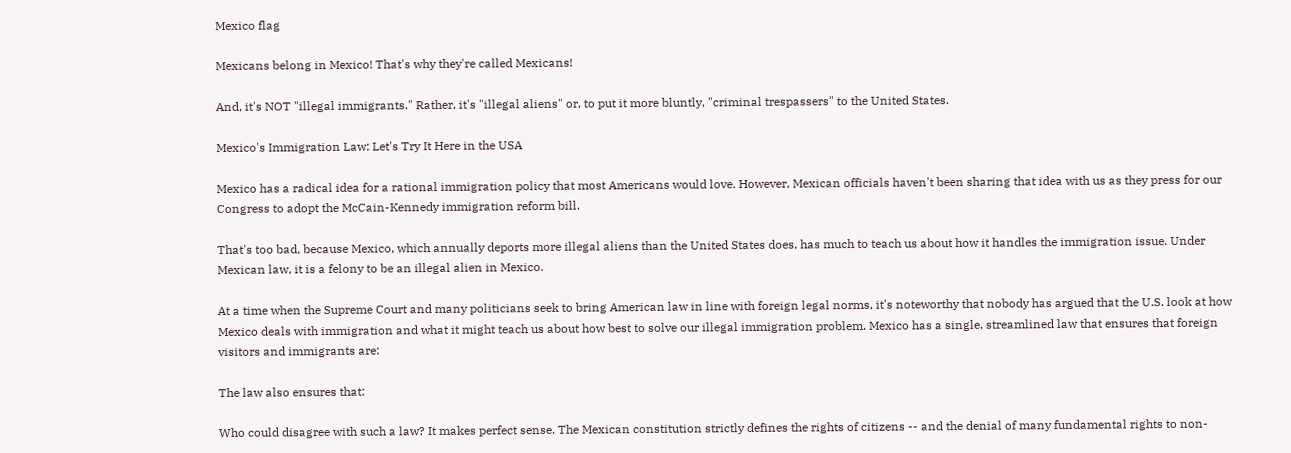Mexico flag

Mexicans belong in Mexico! That's why they're called Mexicans!

And, it's NOT "illegal immigrants." Rather, it's "illegal aliens" or, to put it more bluntly, "criminal trespassers" to the United States.

Mexico's Immigration Law: Let's Try It Here in the USA

Mexico has a radical idea for a rational immigration policy that most Americans would love. However, Mexican officials haven't been sharing that idea with us as they press for our Congress to adopt the McCain-Kennedy immigration reform bill.

That's too bad, because Mexico, which annually deports more illegal aliens than the United States does, has much to teach us about how it handles the immigration issue. Under Mexican law, it is a felony to be an illegal alien in Mexico.

At a time when the Supreme Court and many politicians seek to bring American law in line with foreign legal norms, it's noteworthy that nobody has argued that the U.S. look at how Mexico deals with immigration and what it might teach us about how best to solve our illegal immigration problem. Mexico has a single, streamlined law that ensures that foreign visitors and immigrants are:

The law also ensures that:

Who could disagree with such a law? It makes perfect sense. The Mexican constitution strictly defines the rights of citizens -- and the denial of many fundamental rights to non-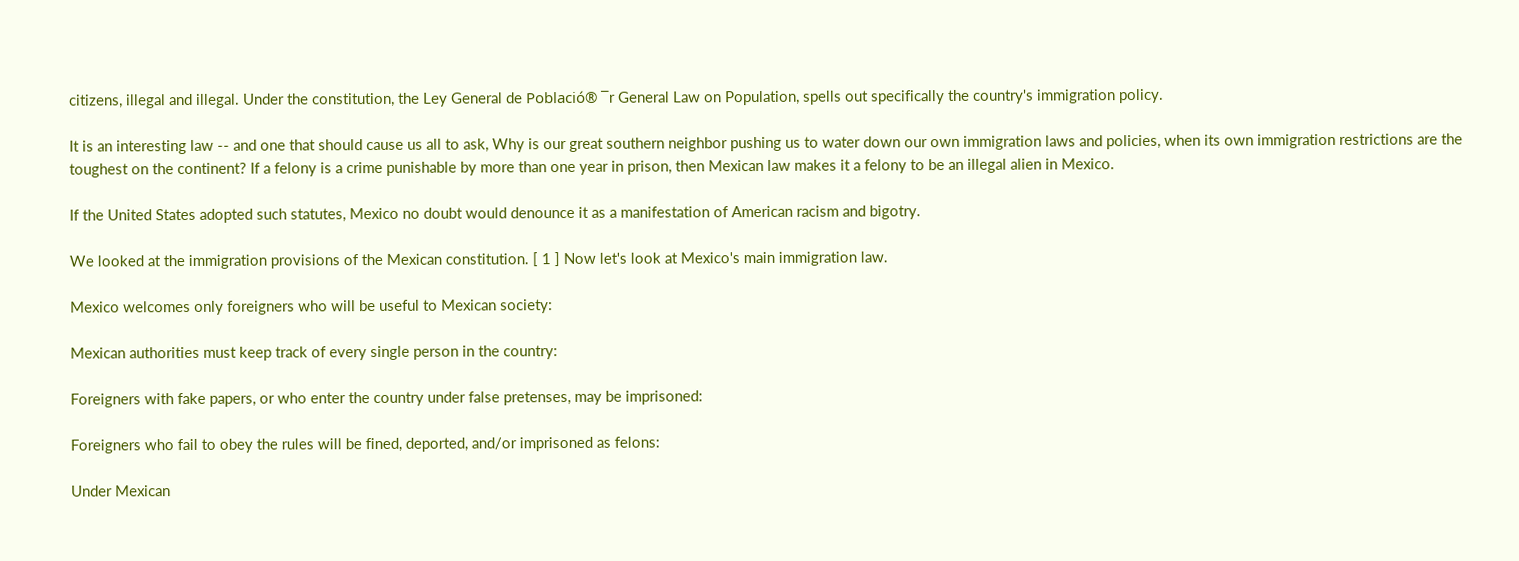citizens, illegal and illegal. Under the constitution, the Ley General de Població® ¯r General Law on Population, spells out specifically the country's immigration policy.

It is an interesting law -- and one that should cause us all to ask, Why is our great southern neighbor pushing us to water down our own immigration laws and policies, when its own immigration restrictions are the toughest on the continent? If a felony is a crime punishable by more than one year in prison, then Mexican law makes it a felony to be an illegal alien in Mexico.

If the United States adopted such statutes, Mexico no doubt would denounce it as a manifestation of American racism and bigotry.

We looked at the immigration provisions of the Mexican constitution. [ 1 ] Now let's look at Mexico's main immigration law.

Mexico welcomes only foreigners who will be useful to Mexican society:

Mexican authorities must keep track of every single person in the country:

Foreigners with fake papers, or who enter the country under false pretenses, may be imprisoned:

Foreigners who fail to obey the rules will be fined, deported, and/or imprisoned as felons:

Under Mexican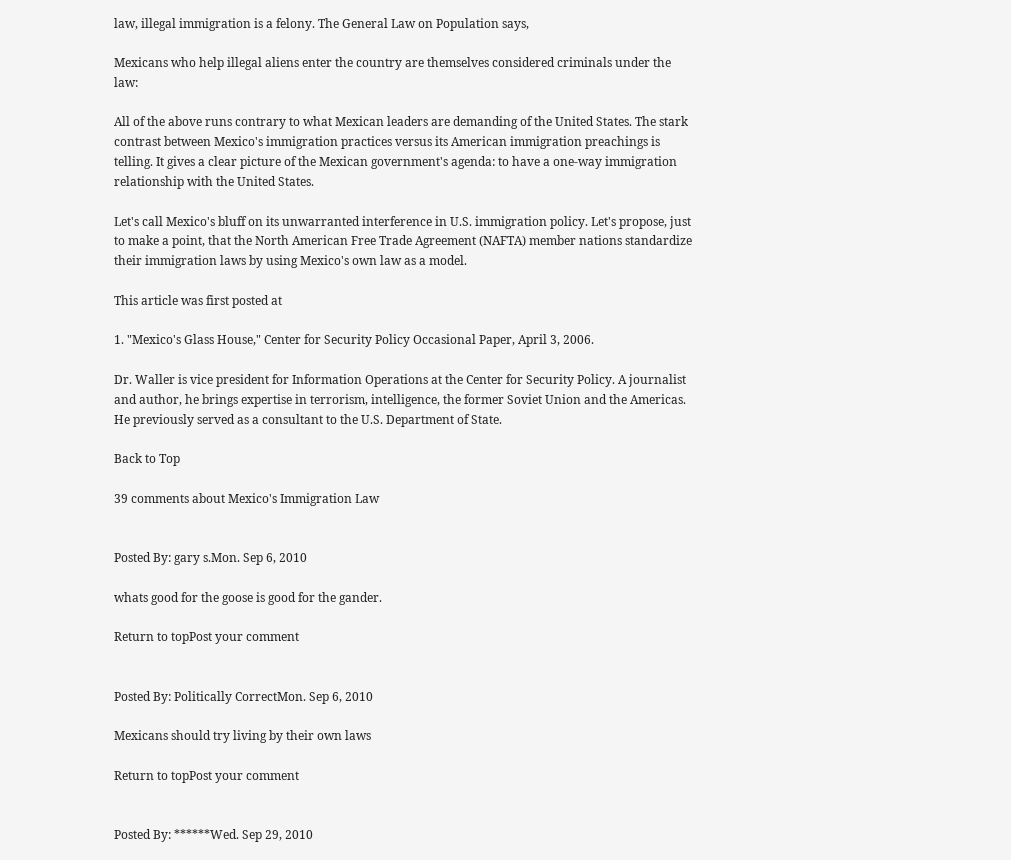law, illegal immigration is a felony. The General Law on Population says,

Mexicans who help illegal aliens enter the country are themselves considered criminals under the law:

All of the above runs contrary to what Mexican leaders are demanding of the United States. The stark contrast between Mexico's immigration practices versus its American immigration preachings is telling. It gives a clear picture of the Mexican government's agenda: to have a one-way immigration relationship with the United States.

Let's call Mexico's bluff on its unwarranted interference in U.S. immigration policy. Let's propose, just to make a point, that the North American Free Trade Agreement (NAFTA) member nations standardize their immigration laws by using Mexico's own law as a model.

This article was first posted at

1. "Mexico's Glass House," Center for Security Policy Occasional Paper, April 3, 2006.

Dr. Waller is vice president for Information Operations at the Center for Security Policy. A journalist and author, he brings expertise in terrorism, intelligence, the former Soviet Union and the Americas. He previously served as a consultant to the U.S. Department of State.

Back to Top

39 comments about Mexico's Immigration Law


Posted By: gary s.Mon. Sep 6, 2010

whats good for the goose is good for the gander.

Return to topPost your comment


Posted By: Politically CorrectMon. Sep 6, 2010

Mexicans should try living by their own laws

Return to topPost your comment


Posted By: ******Wed. Sep 29, 2010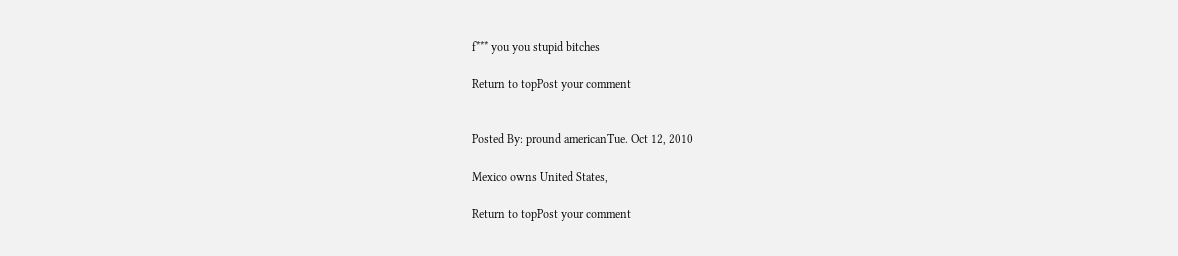f*** you you stupid bitches

Return to topPost your comment


Posted By: pround americanTue. Oct 12, 2010

Mexico owns United States,

Return to topPost your comment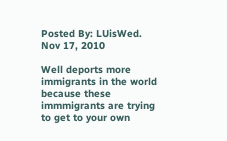Posted By: LUisWed. Nov 17, 2010

Well deports more immigrants in the world because these immmigrants are trying to get to your own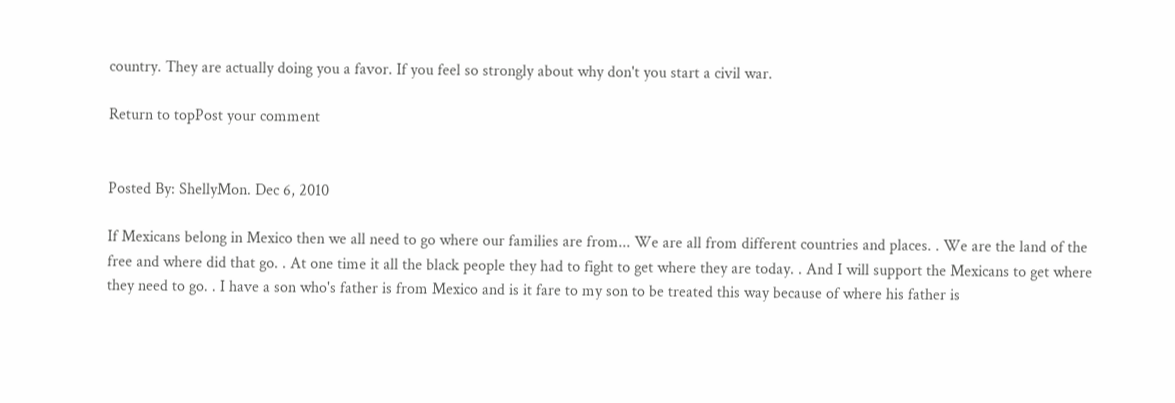country. They are actually doing you a favor. If you feel so strongly about why don't you start a civil war.

Return to topPost your comment


Posted By: ShellyMon. Dec 6, 2010

If Mexicans belong in Mexico then we all need to go where our families are from... We are all from different countries and places. . We are the land of the free and where did that go. . At one time it all the black people they had to fight to get where they are today. . And I will support the Mexicans to get where they need to go. . I have a son who's father is from Mexico and is it fare to my son to be treated this way because of where his father is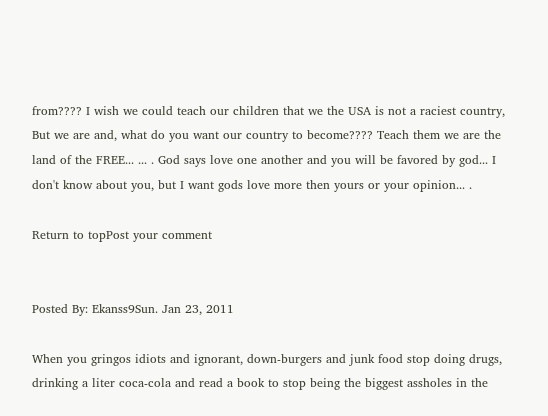from???? I wish we could teach our children that we the USA is not a raciest country, But we are and, what do you want our country to become???? Teach them we are the land of the FREE... ... . God says love one another and you will be favored by god... I don't know about you, but I want gods love more then yours or your opinion... .

Return to topPost your comment


Posted By: Ekanss9Sun. Jan 23, 2011

When you gringos idiots and ignorant, down-burgers and junk food stop doing drugs, drinking a liter coca-cola and read a book to stop being the biggest assholes in the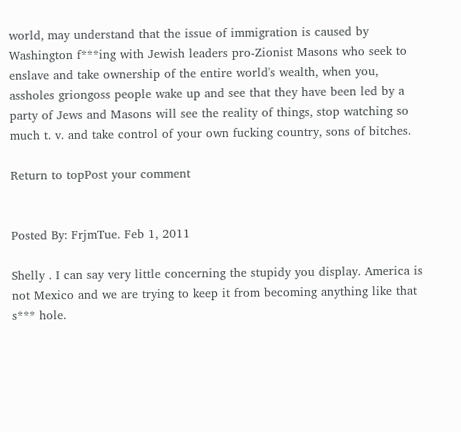world, may understand that the issue of immigration is caused by Washington f***ing with Jewish leaders pro-Zionist Masons who seek to enslave and take ownership of the entire world's wealth, when you, assholes griongoss people wake up and see that they have been led by a party of Jews and Masons will see the reality of things, stop watching so much t. v. and take control of your own fucking country, sons of bitches.

Return to topPost your comment


Posted By: FrjmTue. Feb 1, 2011

Shelly . I can say very little concerning the stupidy you display. America is not Mexico and we are trying to keep it from becoming anything like that s*** hole.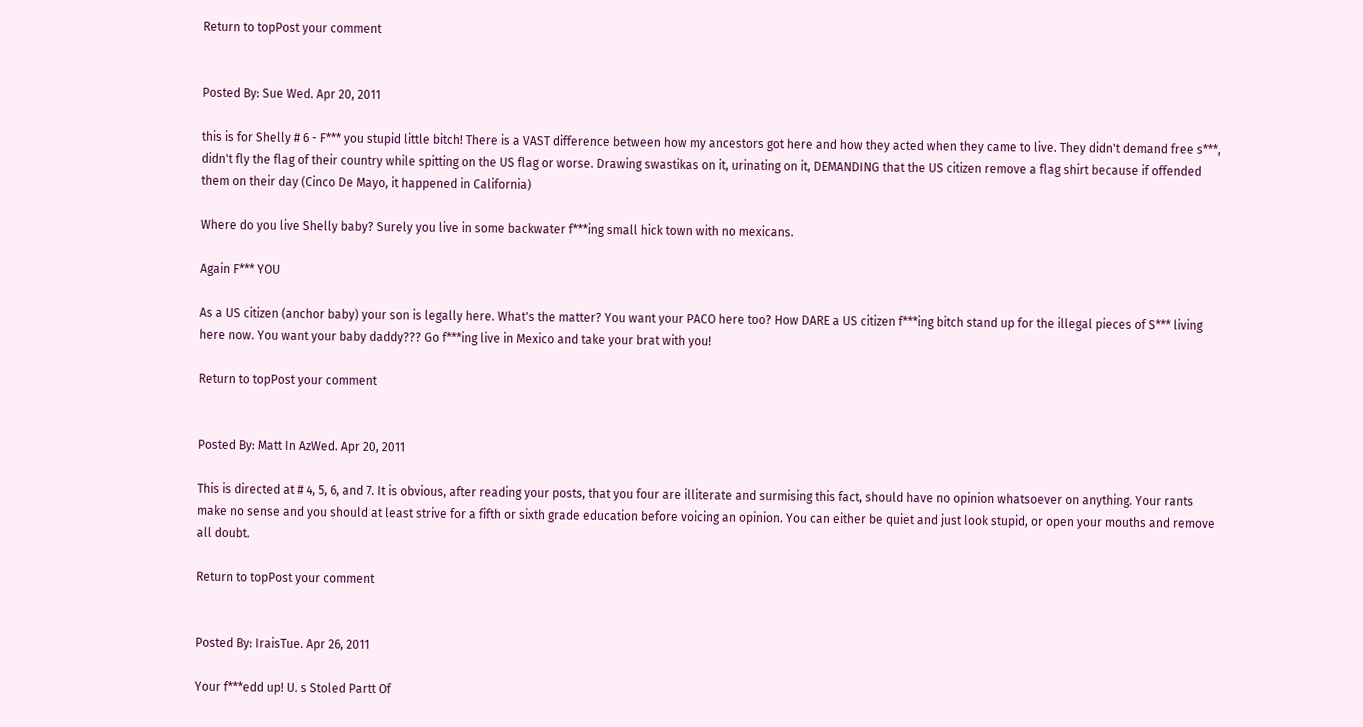Return to topPost your comment


Posted By: Sue Wed. Apr 20, 2011

this is for Shelly # 6 - F*** you stupid little bitch! There is a VAST difference between how my ancestors got here and how they acted when they came to live. They didn't demand free s***, didn't fly the flag of their country while spitting on the US flag or worse. Drawing swastikas on it, urinating on it, DEMANDING that the US citizen remove a flag shirt because if offended them on their day (Cinco De Mayo, it happened in California)

Where do you live Shelly baby? Surely you live in some backwater f***ing small hick town with no mexicans.

Again F*** YOU

As a US citizen (anchor baby) your son is legally here. What's the matter? You want your PACO here too? How DARE a US citizen f***ing bitch stand up for the illegal pieces of S*** living here now. You want your baby daddy??? Go f***ing live in Mexico and take your brat with you!

Return to topPost your comment


Posted By: Matt In AzWed. Apr 20, 2011

This is directed at # 4, 5, 6, and 7. It is obvious, after reading your posts, that you four are illiterate and surmising this fact, should have no opinion whatsoever on anything. Your rants make no sense and you should at least strive for a fifth or sixth grade education before voicing an opinion. You can either be quiet and just look stupid, or open your mouths and remove all doubt.

Return to topPost your comment


Posted By: IraisTue. Apr 26, 2011

Your f***edd up! U. s Stoled Partt Of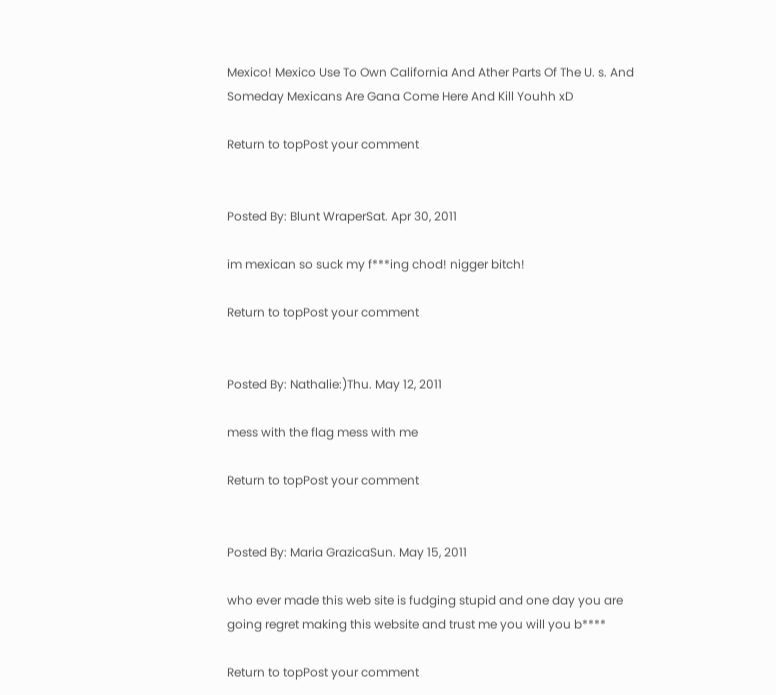Mexico! Mexico Use To Own California And Ather Parts Of The U. s. And Someday Mexicans Are Gana Come Here And Kill Youhh xD

Return to topPost your comment


Posted By: Blunt WraperSat. Apr 30, 2011

im mexican so suck my f***ing chod! nigger bitch!

Return to topPost your comment


Posted By: Nathalie:)Thu. May 12, 2011

mess with the flag mess with me

Return to topPost your comment


Posted By: Maria GrazicaSun. May 15, 2011

who ever made this web site is fudging stupid and one day you are going regret making this website and trust me you will you b****

Return to topPost your comment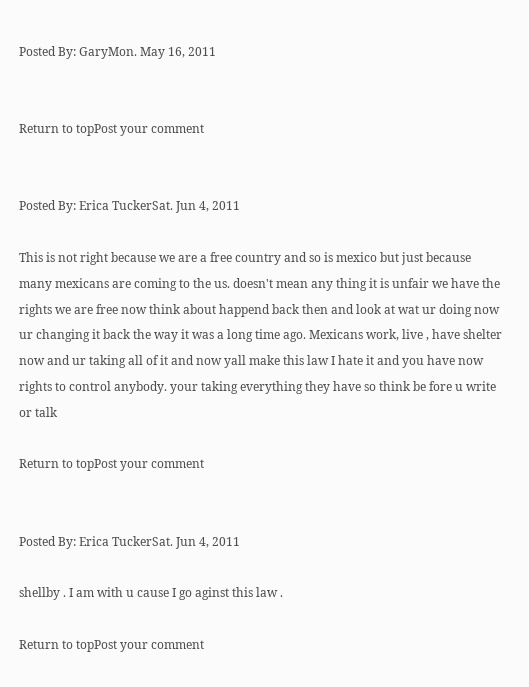Posted By: GaryMon. May 16, 2011


Return to topPost your comment


Posted By: Erica TuckerSat. Jun 4, 2011

This is not right because we are a free country and so is mexico but just because many mexicans are coming to the us. doesn't mean any thing it is unfair we have the rights we are free now think about happend back then and look at wat ur doing now ur changing it back the way it was a long time ago. Mexicans work, live , have shelter now and ur taking all of it and now yall make this law I hate it and you have now rights to control anybody. your taking everything they have so think be fore u write or talk

Return to topPost your comment


Posted By: Erica TuckerSat. Jun 4, 2011

shellby . I am with u cause I go aginst this law .

Return to topPost your comment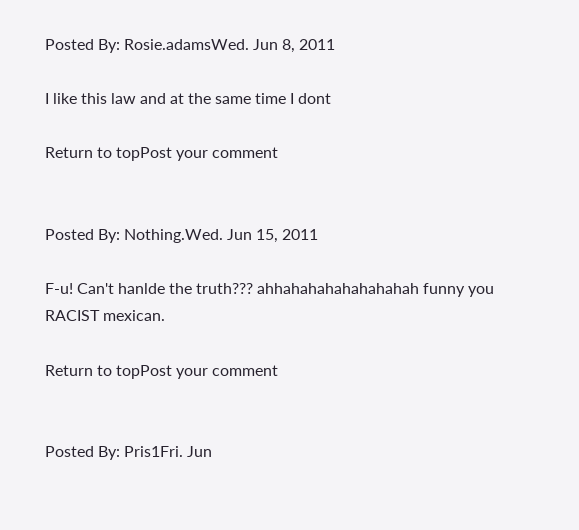Posted By: Rosie.adamsWed. Jun 8, 2011

I like this law and at the same time I dont

Return to topPost your comment


Posted By: Nothing.Wed. Jun 15, 2011

F-u! Can't hanlde the truth??? ahhahahahahahahahah funny you RACIST mexican.

Return to topPost your comment


Posted By: Pris1Fri. Jun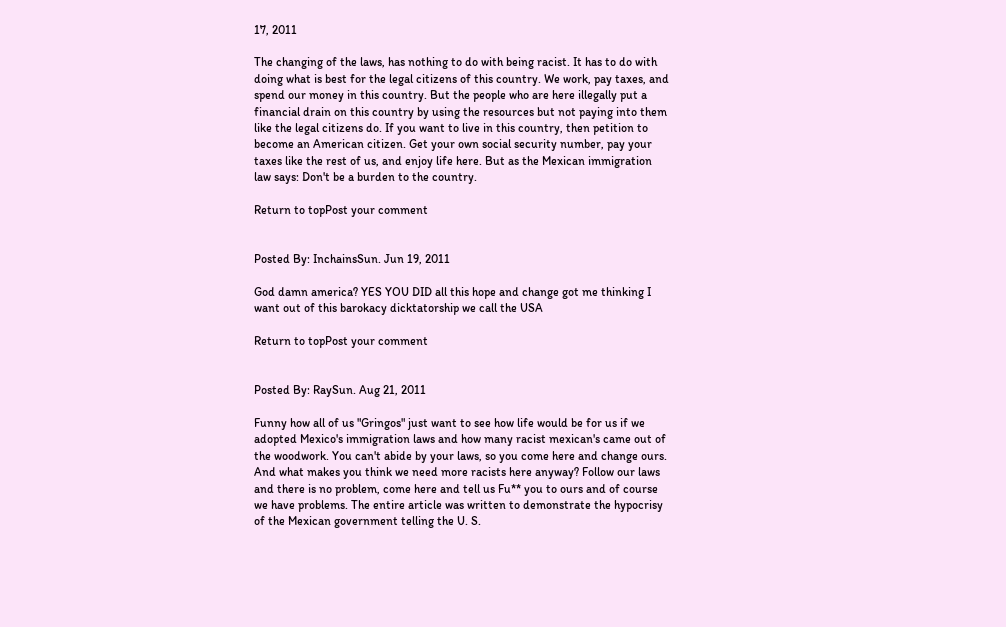17, 2011

The changing of the laws, has nothing to do with being racist. It has to do with doing what is best for the legal citizens of this country. We work, pay taxes, and spend our money in this country. But the people who are here illegally put a financial drain on this country by using the resources but not paying into them like the legal citizens do. If you want to live in this country, then petition to become an American citizen. Get your own social security number, pay your taxes like the rest of us, and enjoy life here. But as the Mexican immigration law says: Don't be a burden to the country.

Return to topPost your comment


Posted By: InchainsSun. Jun 19, 2011

God damn america? YES YOU DID all this hope and change got me thinking I want out of this barokacy dicktatorship we call the USA

Return to topPost your comment


Posted By: RaySun. Aug 21, 2011

Funny how all of us "Gringos" just want to see how life would be for us if we adopted Mexico's immigration laws and how many racist mexican's came out of the woodwork. You can't abide by your laws, so you come here and change ours. And what makes you think we need more racists here anyway? Follow our laws and there is no problem, come here and tell us Fu** you to ours and of course we have problems. The entire article was written to demonstrate the hypocrisy of the Mexican government telling the U. S.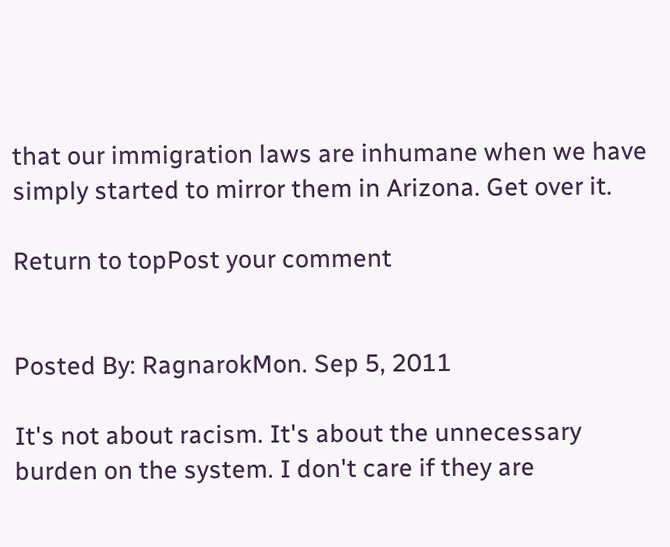that our immigration laws are inhumane when we have simply started to mirror them in Arizona. Get over it.

Return to topPost your comment


Posted By: RagnarokMon. Sep 5, 2011

It's not about racism. It's about the unnecessary burden on the system. I don't care if they are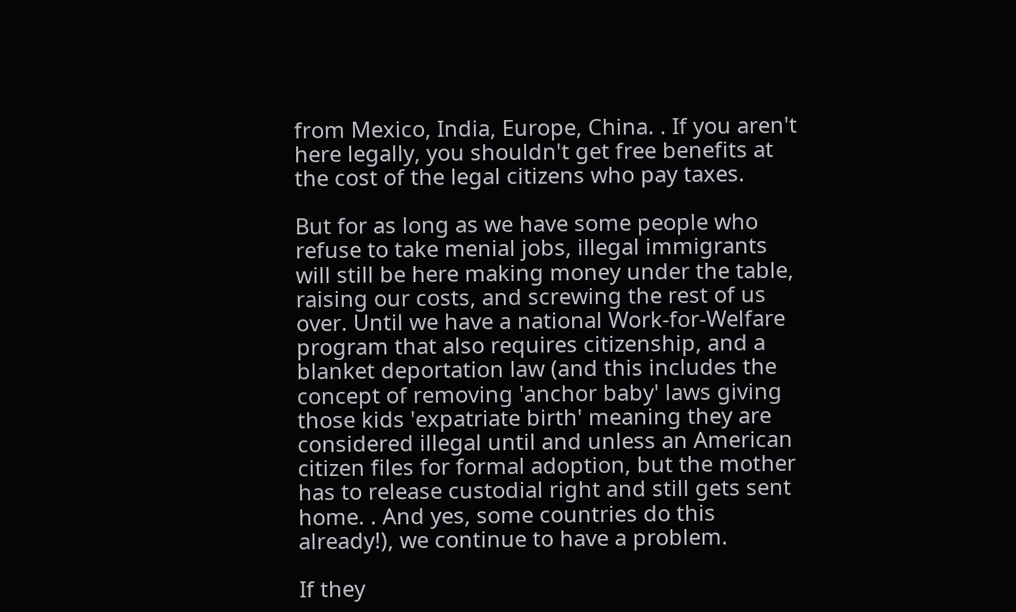from Mexico, India, Europe, China. . If you aren't here legally, you shouldn't get free benefits at the cost of the legal citizens who pay taxes.

But for as long as we have some people who refuse to take menial jobs, illegal immigrants will still be here making money under the table, raising our costs, and screwing the rest of us over. Until we have a national Work-for-Welfare program that also requires citizenship, and a blanket deportation law (and this includes the concept of removing 'anchor baby' laws giving those kids 'expatriate birth' meaning they are considered illegal until and unless an American citizen files for formal adoption, but the mother has to release custodial right and still gets sent home. . And yes, some countries do this already!), we continue to have a problem.

If they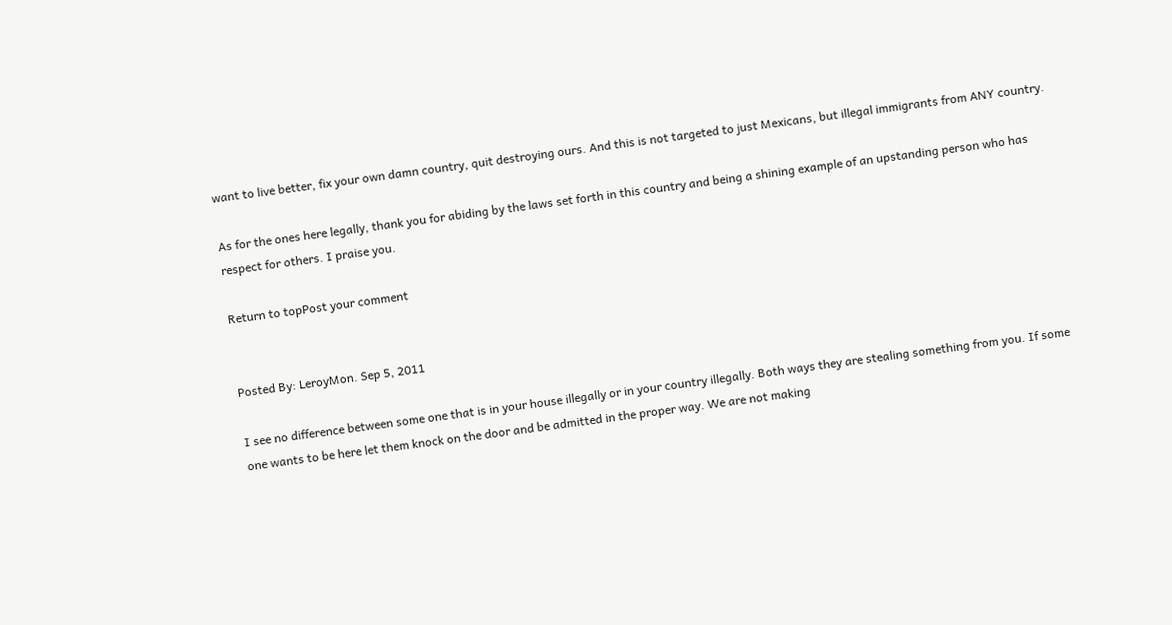want to live better, fix your own damn country, quit destroying ours. And this is not targeted to just Mexicans, but illegal immigrants from ANY country.

As for the ones here legally, thank you for abiding by the laws set forth in this country and being a shining example of an upstanding person who has respect for others. I praise you.

Return to topPost your comment


Posted By: LeroyMon. Sep 5, 2011

I see no difference between some one that is in your house illegally or in your country illegally. Both ways they are stealing something from you. If some one wants to be here let them knock on the door and be admitted in the proper way. We are not making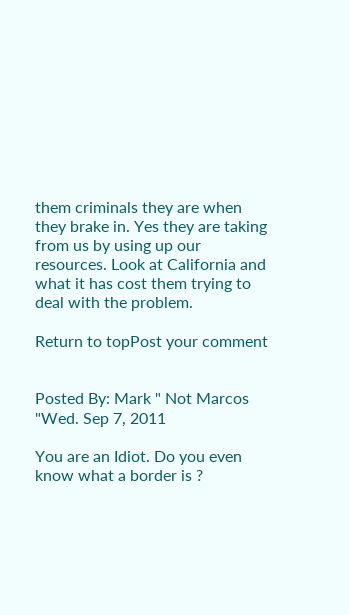them criminals they are when they brake in. Yes they are taking from us by using up our resources. Look at California and what it has cost them trying to deal with the problem.

Return to topPost your comment


Posted By: Mark " Not Marcos "Wed. Sep 7, 2011

You are an Idiot. Do you even know what a border is ?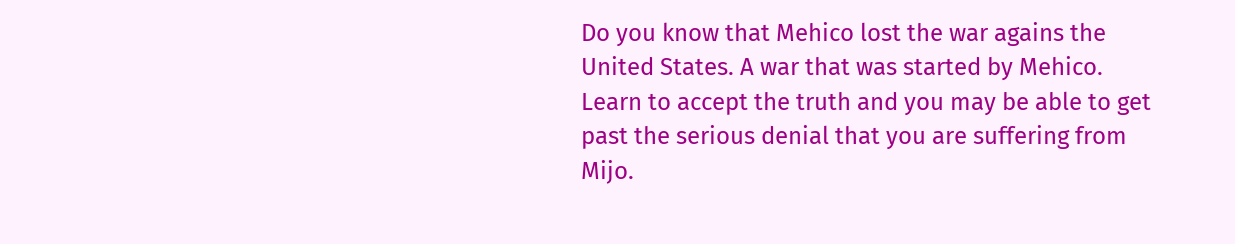Do you know that Mehico lost the war agains the United States. A war that was started by Mehico. Learn to accept the truth and you may be able to get past the serious denial that you are suffering from Mijo.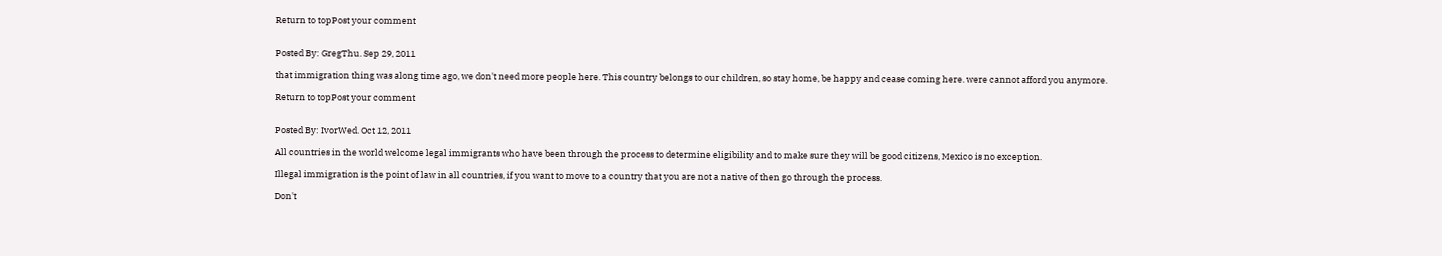Return to topPost your comment


Posted By: GregThu. Sep 29, 2011

that immigration thing was along time ago, we don't need more people here. This country belongs to our children, so stay home, be happy and cease coming here. were cannot afford you anymore.

Return to topPost your comment


Posted By: IvorWed. Oct 12, 2011

All countries in the world welcome legal immigrants who have been through the process to determine eligibility and to make sure they will be good citizens, Mexico is no exception.

Illegal immigration is the point of law in all countries, if you want to move to a country that you are not a native of then go through the process.

Don't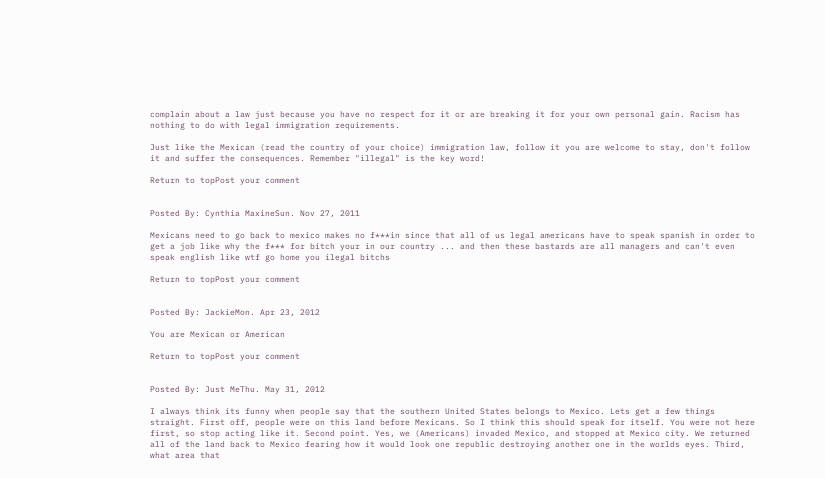complain about a law just because you have no respect for it or are breaking it for your own personal gain. Racism has nothing to do with legal immigration requirements.

Just like the Mexican (read the country of your choice) immigration law, follow it you are welcome to stay, don't follow it and suffer the consequences. Remember "illegal" is the key word!

Return to topPost your comment


Posted By: Cynthia MaxineSun. Nov 27, 2011

Mexicans need to go back to mexico makes no f***in since that all of us legal americans have to speak spanish in order to get a job like why the f*** for bitch your in our country ... and then these bastards are all managers and can't even speak english like wtf go home you ilegal bitchs

Return to topPost your comment


Posted By: JackieMon. Apr 23, 2012

You are Mexican or American

Return to topPost your comment


Posted By: Just MeThu. May 31, 2012

I always think its funny when people say that the southern United States belongs to Mexico. Lets get a few things straight. First off, people were on this land before Mexicans. So I think this should speak for itself. You were not here first, so stop acting like it. Second point. Yes, we (Americans) invaded Mexico, and stopped at Mexico city. We returned all of the land back to Mexico fearing how it would look one republic destroying another one in the worlds eyes. Third, what area that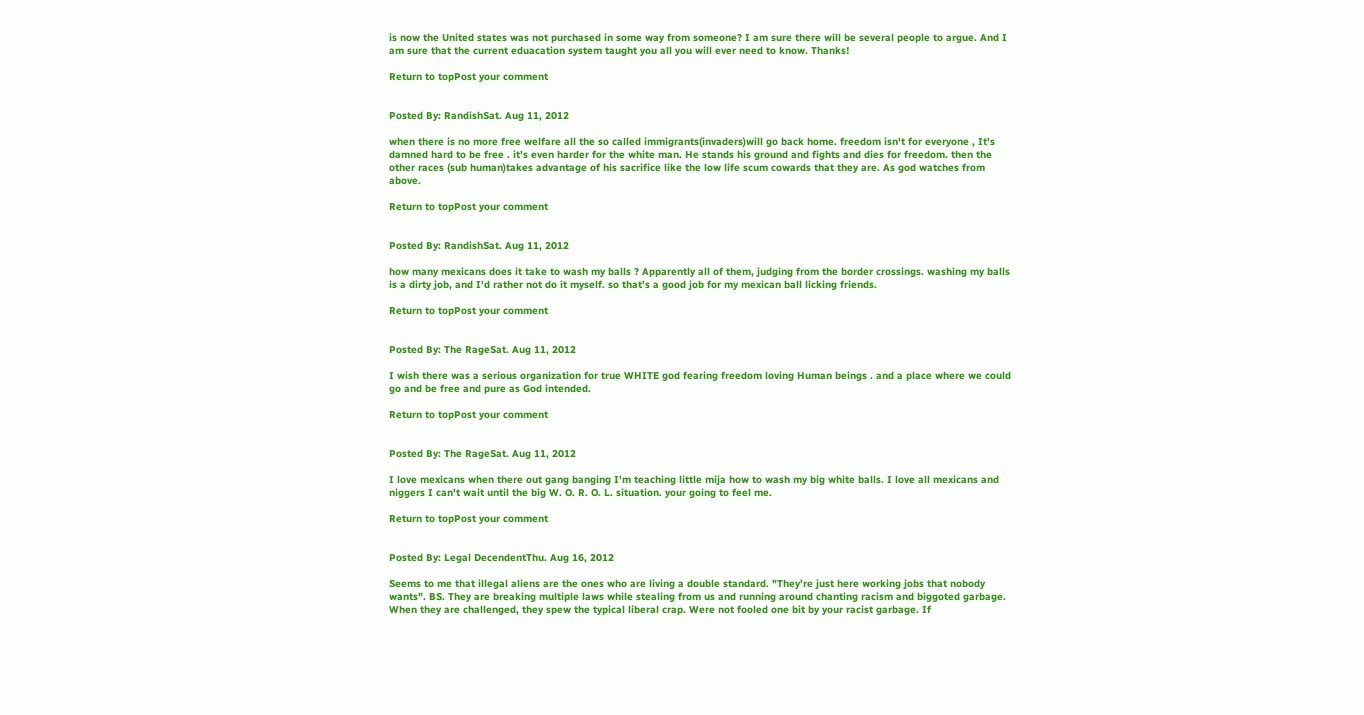is now the United states was not purchased in some way from someone? I am sure there will be several people to argue. And I am sure that the current eduacation system taught you all you will ever need to know. Thanks!

Return to topPost your comment


Posted By: RandishSat. Aug 11, 2012

when there is no more free welfare all the so called immigrants(invaders)will go back home. freedom isn't for everyone , It's damned hard to be free . it's even harder for the white man. He stands his ground and fights and dies for freedom. then the other races (sub human)takes advantage of his sacrifice like the low life scum cowards that they are. As god watches from above.

Return to topPost your comment


Posted By: RandishSat. Aug 11, 2012

how many mexicans does it take to wash my balls ? Apparently all of them, judging from the border crossings. washing my balls is a dirty job, and I'd rather not do it myself. so that's a good job for my mexican ball licking friends.

Return to topPost your comment


Posted By: The RageSat. Aug 11, 2012

I wish there was a serious organization for true WHITE god fearing freedom loving Human beings . and a place where we could go and be free and pure as God intended.

Return to topPost your comment


Posted By: The RageSat. Aug 11, 2012

I love mexicans when there out gang banging I'm teaching little mija how to wash my big white balls. I love all mexicans and niggers I can't wait until the big W. O. R. O. L. situation. your going to feel me.

Return to topPost your comment


Posted By: Legal DecendentThu. Aug 16, 2012

Seems to me that illegal aliens are the ones who are living a double standard. "They're just here working jobs that nobody wants". BS. They are breaking multiple laws while stealing from us and running around chanting racism and biggoted garbage. When they are challenged, they spew the typical liberal crap. Were not fooled one bit by your racist garbage. If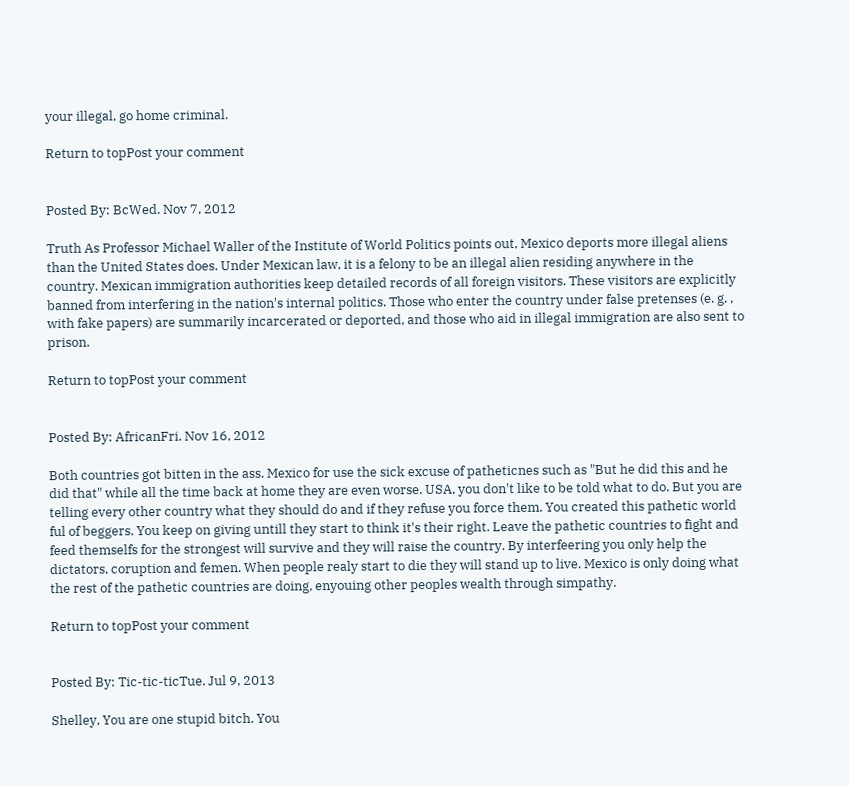your illegal, go home criminal.

Return to topPost your comment


Posted By: BcWed. Nov 7, 2012

Truth As Professor Michael Waller of the Institute of World Politics points out, Mexico deports more illegal aliens than the United States does. Under Mexican law, it is a felony to be an illegal alien residing anywhere in the country. Mexican immigration authorities keep detailed records of all foreign visitors. These visitors are explicitly banned from interfering in the nation's internal politics. Those who enter the country under false pretenses (e. g. , with fake papers) are summarily incarcerated or deported, and those who aid in illegal immigration are also sent to prison.

Return to topPost your comment


Posted By: AfricanFri. Nov 16, 2012

Both countries got bitten in the ass. Mexico for use the sick excuse of patheticnes such as "But he did this and he did that" while all the time back at home they are even worse. USA, you don't like to be told what to do. But you are telling every other country what they should do and if they refuse you force them. You created this pathetic world ful of beggers. You keep on giving untill they start to think it's their right. Leave the pathetic countries to fight and feed themselfs for the strongest will survive and they will raise the country. By interfeering you only help the dictators, coruption and femen. When people realy start to die they will stand up to live. Mexico is only doing what the rest of the pathetic countries are doing, enyouing other peoples wealth through simpathy.

Return to topPost your comment


Posted By: Tic-tic-ticTue. Jul 9, 2013

Shelley, You are one stupid bitch. You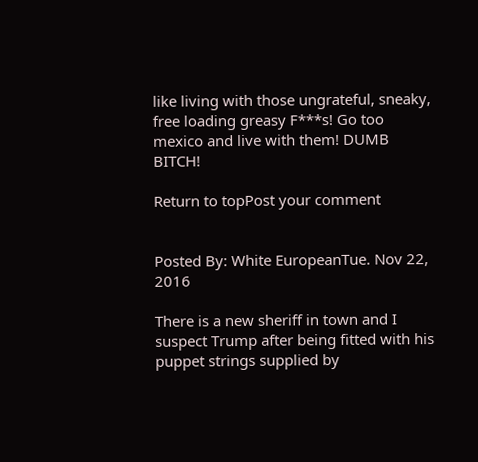like living with those ungrateful, sneaky, free loading greasy F***s! Go too mexico and live with them! DUMB BITCH!

Return to topPost your comment


Posted By: White EuropeanTue. Nov 22, 2016

There is a new sheriff in town and I suspect Trump after being fitted with his puppet strings supplied by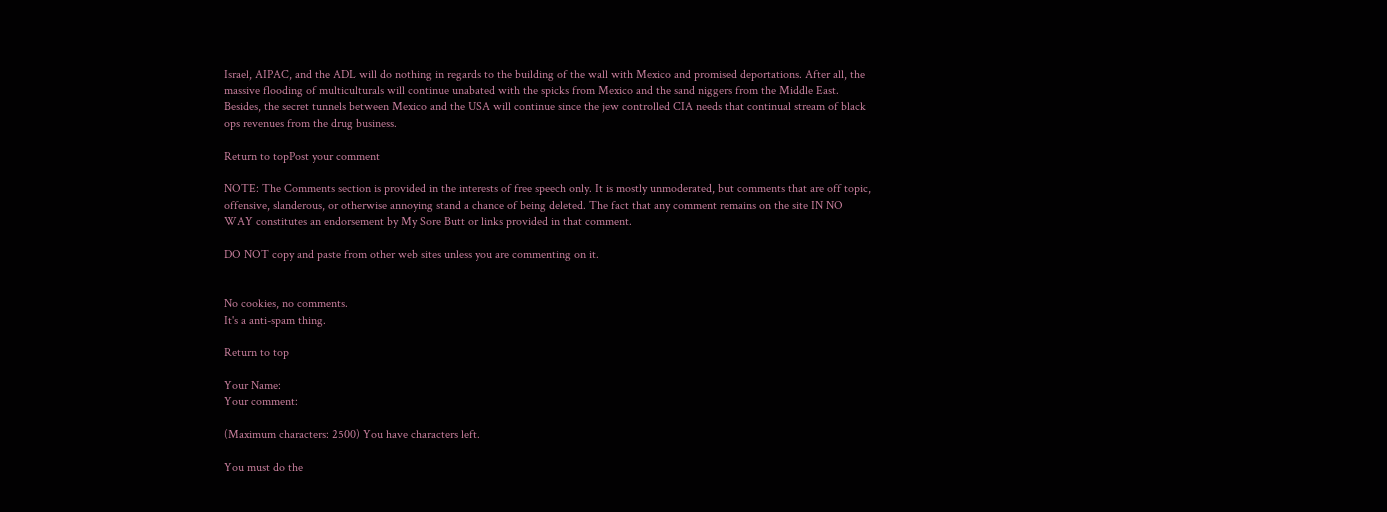Israel, AIPAC, and the ADL will do nothing in regards to the building of the wall with Mexico and promised deportations. After all, the massive flooding of multiculturals will continue unabated with the spicks from Mexico and the sand niggers from the Middle East. Besides, the secret tunnels between Mexico and the USA will continue since the jew controlled CIA needs that continual stream of black ops revenues from the drug business.

Return to topPost your comment

NOTE: The Comments section is provided in the interests of free speech only. It is mostly unmoderated, but comments that are off topic, offensive, slanderous, or otherwise annoying stand a chance of being deleted. The fact that any comment remains on the site IN NO WAY constitutes an endorsement by My Sore Butt or links provided in that comment.

DO NOT copy and paste from other web sites unless you are commenting on it.


No cookies, no comments.
It's a anti-spam thing.

Return to top

Your Name:
Your comment:

(Maximum characters: 2500) You have characters left.

You must do the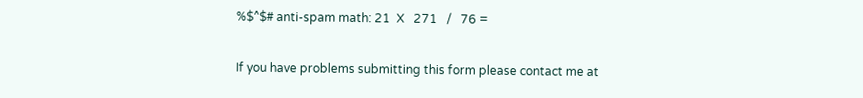%$^$# anti-spam math: 21  X   271   /   76 =

If you have problems submitting this form please contact me at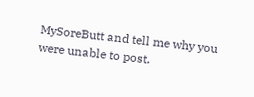MySoreButt and tell me why you were unable to post.